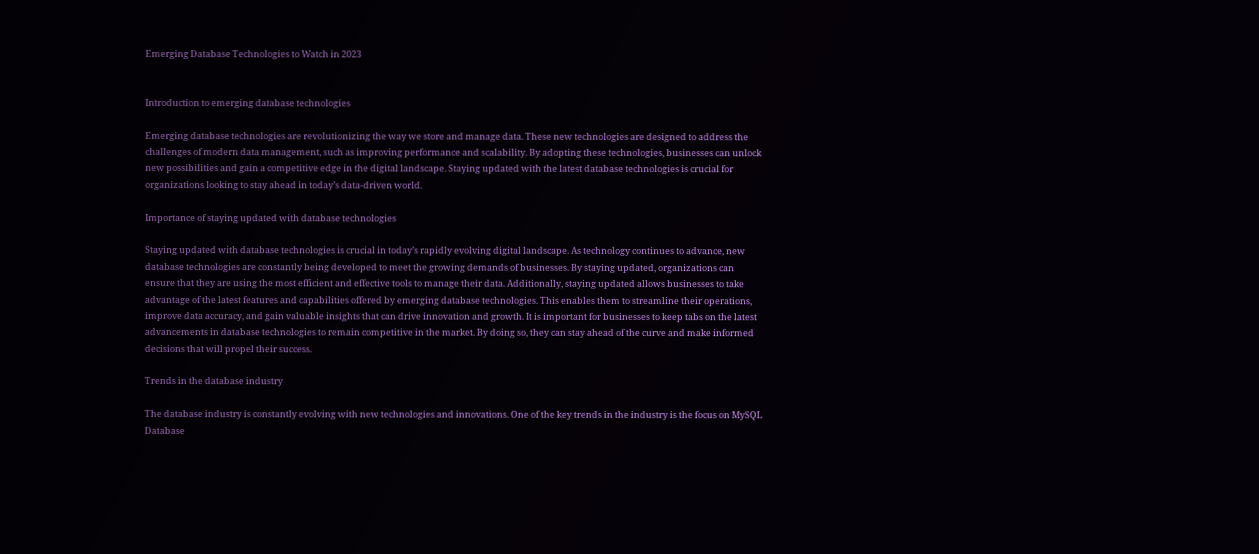Emerging Database Technologies to Watch in 2023


Introduction to emerging database technologies

Emerging database technologies are revolutionizing the way we store and manage data. These new technologies are designed to address the challenges of modern data management, such as improving performance and scalability. By adopting these technologies, businesses can unlock new possibilities and gain a competitive edge in the digital landscape. Staying updated with the latest database technologies is crucial for organizations looking to stay ahead in today’s data-driven world.

Importance of staying updated with database technologies

Staying updated with database technologies is crucial in today’s rapidly evolving digital landscape. As technology continues to advance, new database technologies are constantly being developed to meet the growing demands of businesses. By staying updated, organizations can ensure that they are using the most efficient and effective tools to manage their data. Additionally, staying updated allows businesses to take advantage of the latest features and capabilities offered by emerging database technologies. This enables them to streamline their operations, improve data accuracy, and gain valuable insights that can drive innovation and growth. It is important for businesses to keep tabs on the latest advancements in database technologies to remain competitive in the market. By doing so, they can stay ahead of the curve and make informed decisions that will propel their success.

Trends in the database industry

The database industry is constantly evolving with new technologies and innovations. One of the key trends in the industry is the focus on MySQL Database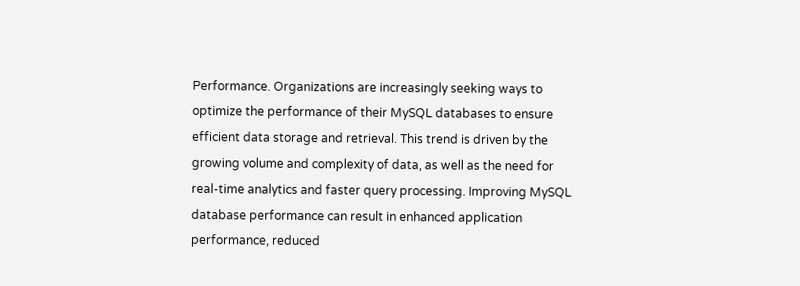Performance. Organizations are increasingly seeking ways to optimize the performance of their MySQL databases to ensure efficient data storage and retrieval. This trend is driven by the growing volume and complexity of data, as well as the need for real-time analytics and faster query processing. Improving MySQL database performance can result in enhanced application performance, reduced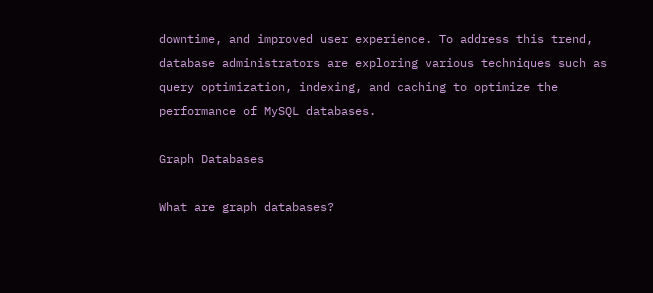downtime, and improved user experience. To address this trend, database administrators are exploring various techniques such as query optimization, indexing, and caching to optimize the performance of MySQL databases.

Graph Databases

What are graph databases?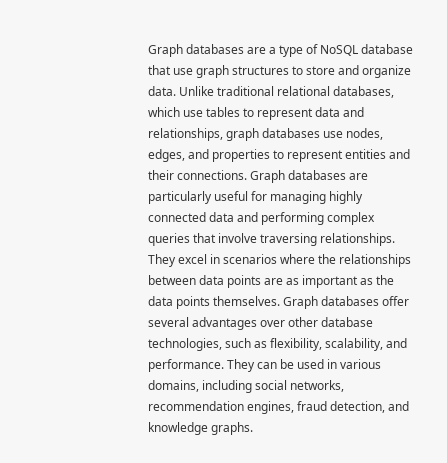Graph databases are a type of NoSQL database that use graph structures to store and organize data. Unlike traditional relational databases, which use tables to represent data and relationships, graph databases use nodes, edges, and properties to represent entities and their connections. Graph databases are particularly useful for managing highly connected data and performing complex queries that involve traversing relationships. They excel in scenarios where the relationships between data points are as important as the data points themselves. Graph databases offer several advantages over other database technologies, such as flexibility, scalability, and performance. They can be used in various domains, including social networks, recommendation engines, fraud detection, and knowledge graphs.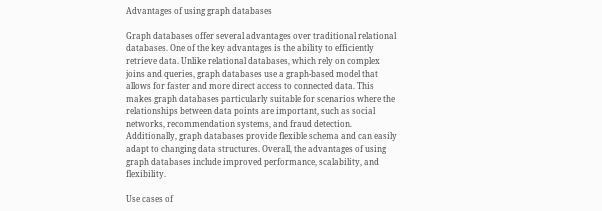Advantages of using graph databases

Graph databases offer several advantages over traditional relational databases. One of the key advantages is the ability to efficiently retrieve data. Unlike relational databases, which rely on complex joins and queries, graph databases use a graph-based model that allows for faster and more direct access to connected data. This makes graph databases particularly suitable for scenarios where the relationships between data points are important, such as social networks, recommendation systems, and fraud detection. Additionally, graph databases provide flexible schema and can easily adapt to changing data structures. Overall, the advantages of using graph databases include improved performance, scalability, and flexibility.

Use cases of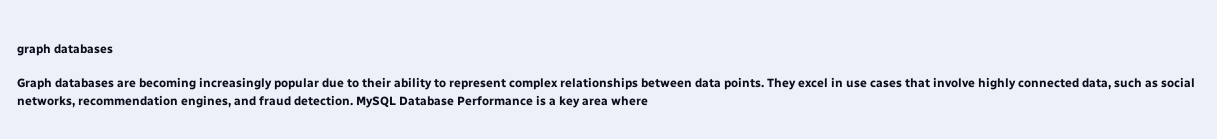graph databases

Graph databases are becoming increasingly popular due to their ability to represent complex relationships between data points. They excel in use cases that involve highly connected data, such as social networks, recommendation engines, and fraud detection. MySQL Database Performance is a key area where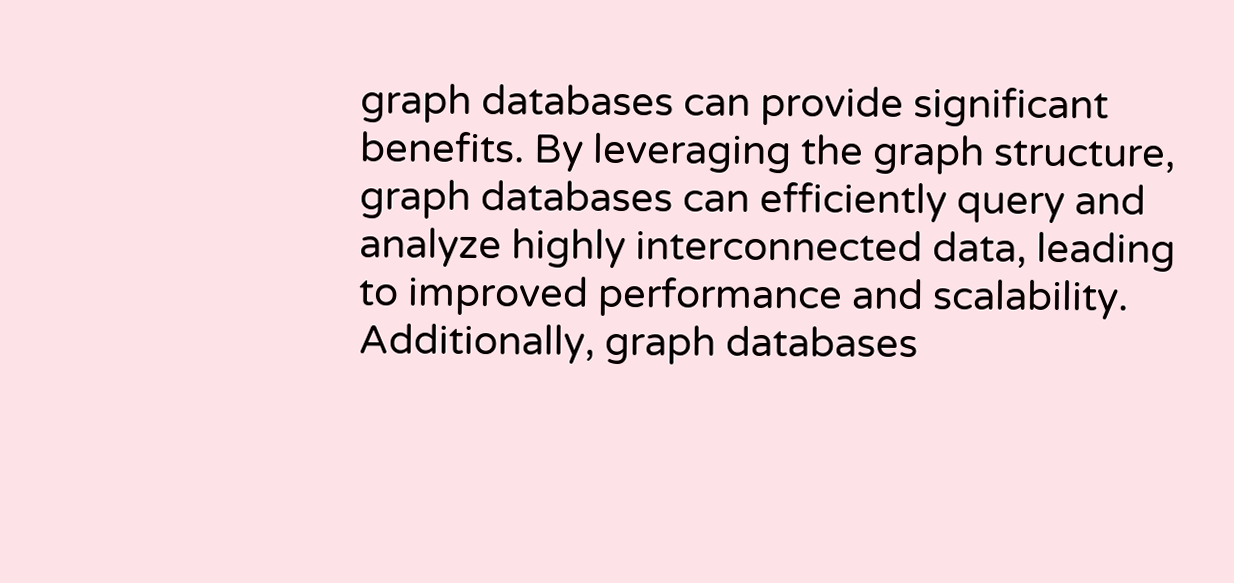graph databases can provide significant benefits. By leveraging the graph structure, graph databases can efficiently query and analyze highly interconnected data, leading to improved performance and scalability. Additionally, graph databases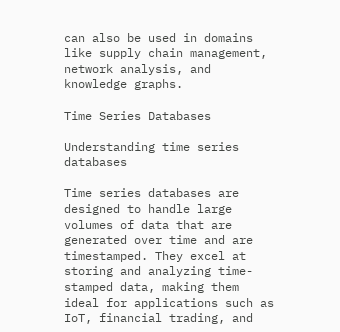can also be used in domains like supply chain management, network analysis, and knowledge graphs.

Time Series Databases

Understanding time series databases

Time series databases are designed to handle large volumes of data that are generated over time and are timestamped. They excel at storing and analyzing time-stamped data, making them ideal for applications such as IoT, financial trading, and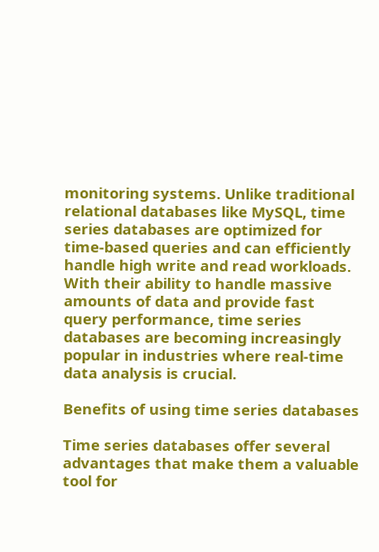monitoring systems. Unlike traditional relational databases like MySQL, time series databases are optimized for time-based queries and can efficiently handle high write and read workloads. With their ability to handle massive amounts of data and provide fast query performance, time series databases are becoming increasingly popular in industries where real-time data analysis is crucial.

Benefits of using time series databases

Time series databases offer several advantages that make them a valuable tool for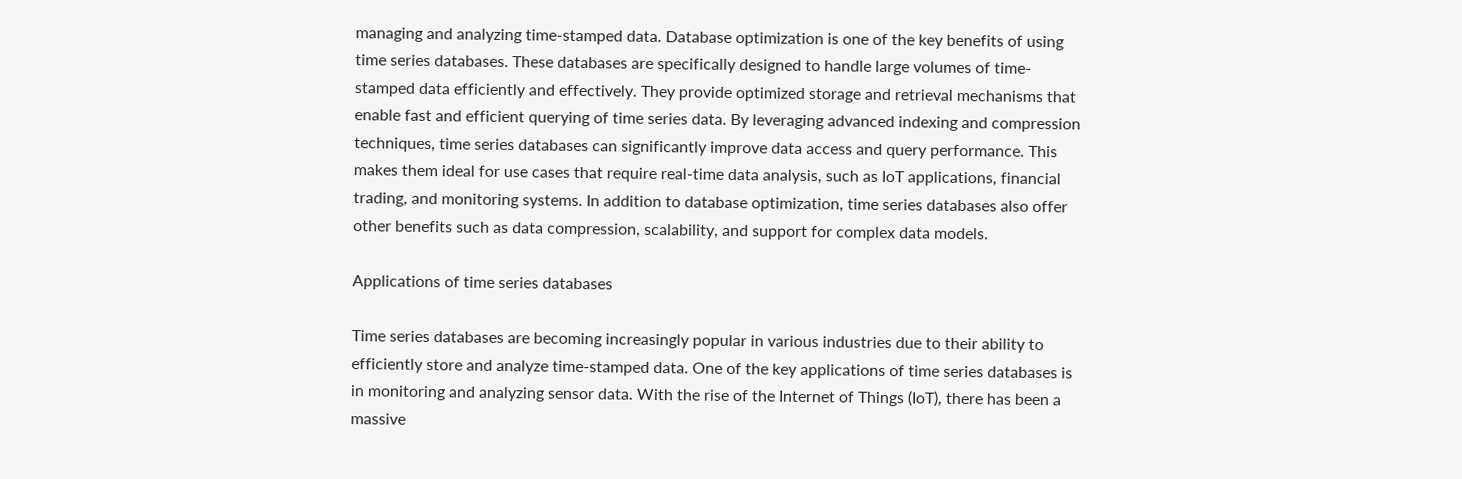managing and analyzing time-stamped data. Database optimization is one of the key benefits of using time series databases. These databases are specifically designed to handle large volumes of time-stamped data efficiently and effectively. They provide optimized storage and retrieval mechanisms that enable fast and efficient querying of time series data. By leveraging advanced indexing and compression techniques, time series databases can significantly improve data access and query performance. This makes them ideal for use cases that require real-time data analysis, such as IoT applications, financial trading, and monitoring systems. In addition to database optimization, time series databases also offer other benefits such as data compression, scalability, and support for complex data models.

Applications of time series databases

Time series databases are becoming increasingly popular in various industries due to their ability to efficiently store and analyze time-stamped data. One of the key applications of time series databases is in monitoring and analyzing sensor data. With the rise of the Internet of Things (IoT), there has been a massive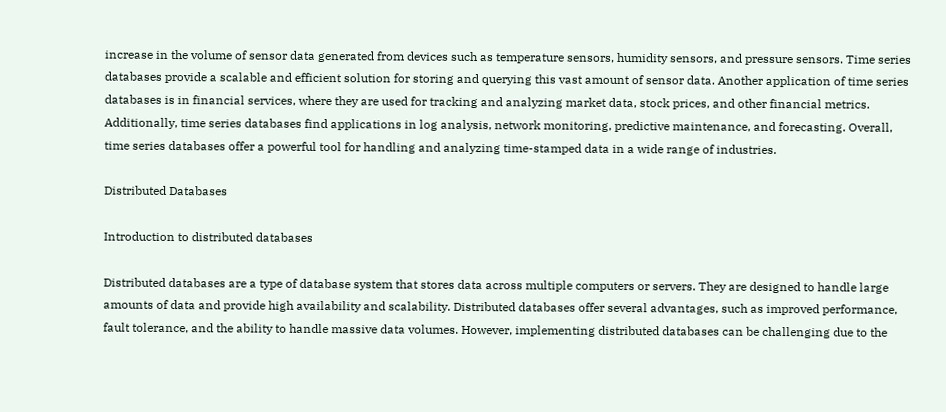increase in the volume of sensor data generated from devices such as temperature sensors, humidity sensors, and pressure sensors. Time series databases provide a scalable and efficient solution for storing and querying this vast amount of sensor data. Another application of time series databases is in financial services, where they are used for tracking and analyzing market data, stock prices, and other financial metrics. Additionally, time series databases find applications in log analysis, network monitoring, predictive maintenance, and forecasting. Overall, time series databases offer a powerful tool for handling and analyzing time-stamped data in a wide range of industries.

Distributed Databases

Introduction to distributed databases

Distributed databases are a type of database system that stores data across multiple computers or servers. They are designed to handle large amounts of data and provide high availability and scalability. Distributed databases offer several advantages, such as improved performance, fault tolerance, and the ability to handle massive data volumes. However, implementing distributed databases can be challenging due to the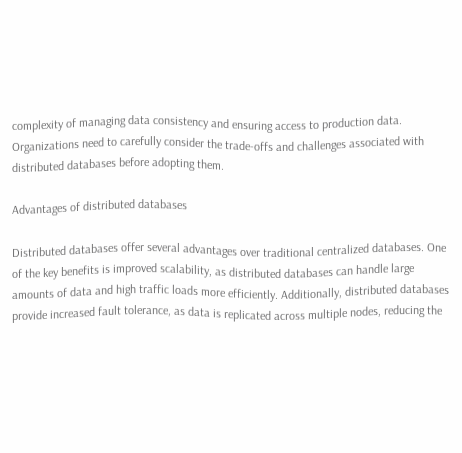complexity of managing data consistency and ensuring access to production data. Organizations need to carefully consider the trade-offs and challenges associated with distributed databases before adopting them.

Advantages of distributed databases

Distributed databases offer several advantages over traditional centralized databases. One of the key benefits is improved scalability, as distributed databases can handle large amounts of data and high traffic loads more efficiently. Additionally, distributed databases provide increased fault tolerance, as data is replicated across multiple nodes, reducing the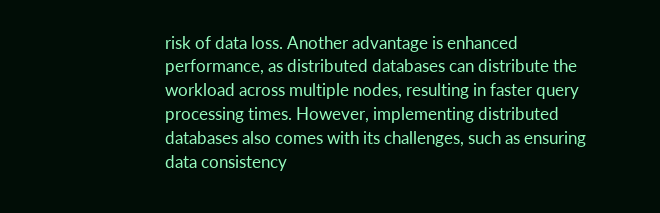risk of data loss. Another advantage is enhanced performance, as distributed databases can distribute the workload across multiple nodes, resulting in faster query processing times. However, implementing distributed databases also comes with its challenges, such as ensuring data consistency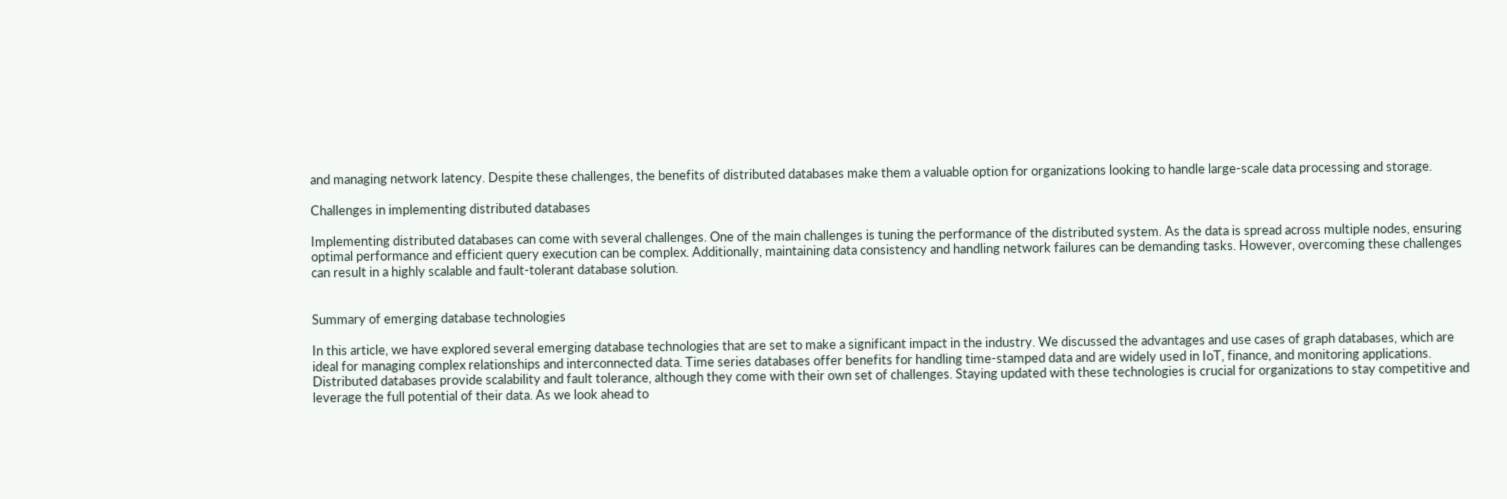and managing network latency. Despite these challenges, the benefits of distributed databases make them a valuable option for organizations looking to handle large-scale data processing and storage.

Challenges in implementing distributed databases

Implementing distributed databases can come with several challenges. One of the main challenges is tuning the performance of the distributed system. As the data is spread across multiple nodes, ensuring optimal performance and efficient query execution can be complex. Additionally, maintaining data consistency and handling network failures can be demanding tasks. However, overcoming these challenges can result in a highly scalable and fault-tolerant database solution.


Summary of emerging database technologies

In this article, we have explored several emerging database technologies that are set to make a significant impact in the industry. We discussed the advantages and use cases of graph databases, which are ideal for managing complex relationships and interconnected data. Time series databases offer benefits for handling time-stamped data and are widely used in IoT, finance, and monitoring applications. Distributed databases provide scalability and fault tolerance, although they come with their own set of challenges. Staying updated with these technologies is crucial for organizations to stay competitive and leverage the full potential of their data. As we look ahead to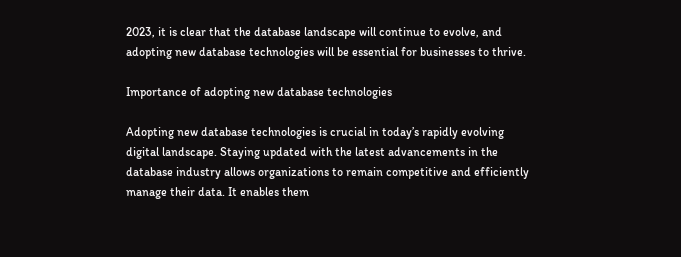2023, it is clear that the database landscape will continue to evolve, and adopting new database technologies will be essential for businesses to thrive.

Importance of adopting new database technologies

Adopting new database technologies is crucial in today’s rapidly evolving digital landscape. Staying updated with the latest advancements in the database industry allows organizations to remain competitive and efficiently manage their data. It enables them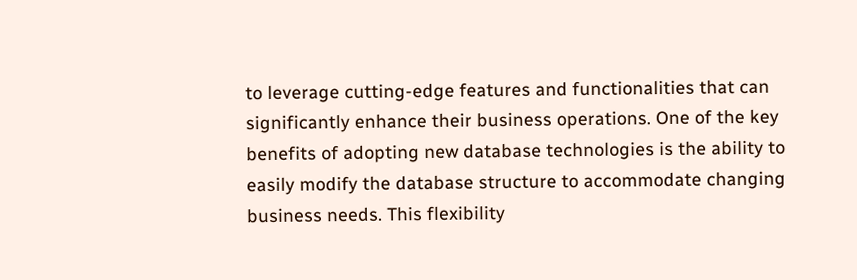to leverage cutting-edge features and functionalities that can significantly enhance their business operations. One of the key benefits of adopting new database technologies is the ability to easily modify the database structure to accommodate changing business needs. This flexibility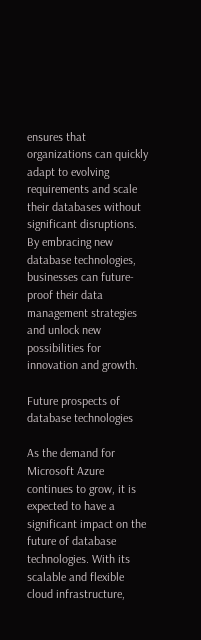ensures that organizations can quickly adapt to evolving requirements and scale their databases without significant disruptions. By embracing new database technologies, businesses can future-proof their data management strategies and unlock new possibilities for innovation and growth.

Future prospects of database technologies

As the demand for Microsoft Azure continues to grow, it is expected to have a significant impact on the future of database technologies. With its scalable and flexible cloud infrastructure,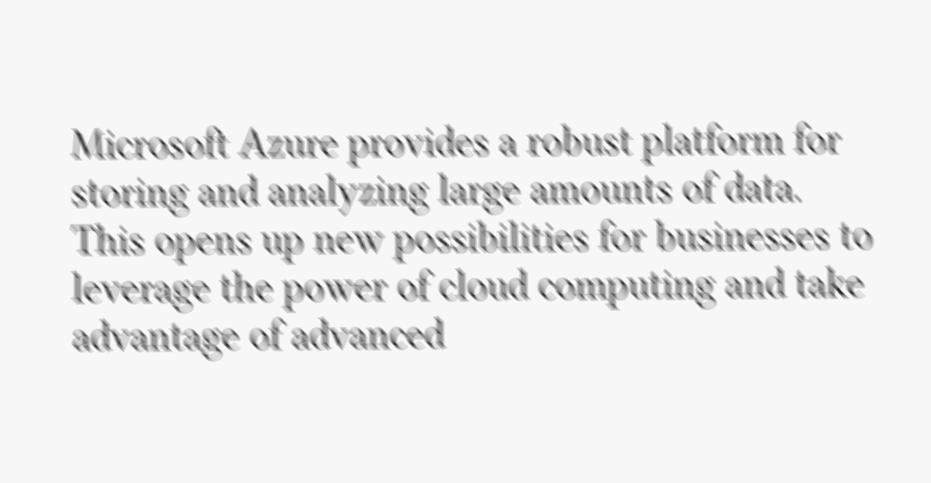Microsoft Azure provides a robust platform for storing and analyzing large amounts of data. This opens up new possibilities for businesses to leverage the power of cloud computing and take advantage of advanced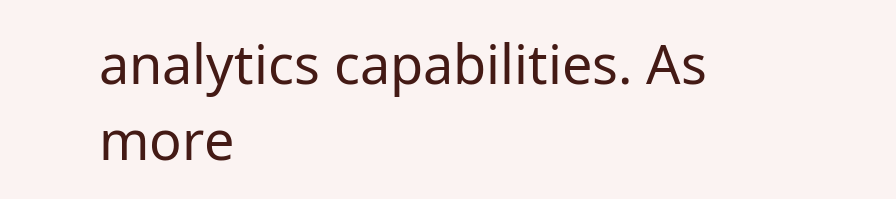analytics capabilities. As more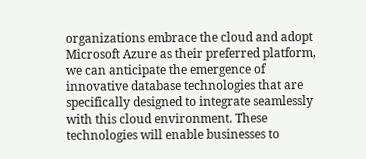organizations embrace the cloud and adopt Microsoft Azure as their preferred platform, we can anticipate the emergence of innovative database technologies that are specifically designed to integrate seamlessly with this cloud environment. These technologies will enable businesses to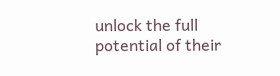unlock the full potential of their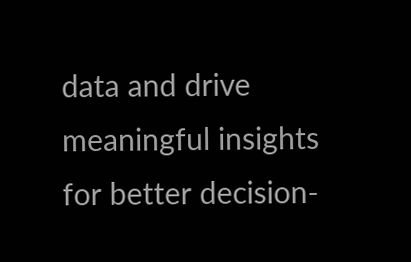data and drive meaningful insights for better decision-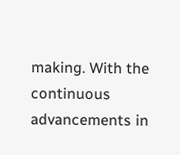making. With the continuous advancements in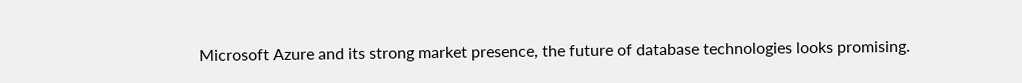Microsoft Azure and its strong market presence, the future of database technologies looks promising.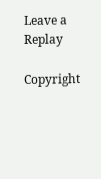Leave a Replay

Copyright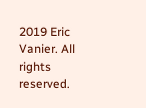2019 Eric Vanier. All rights reserved.